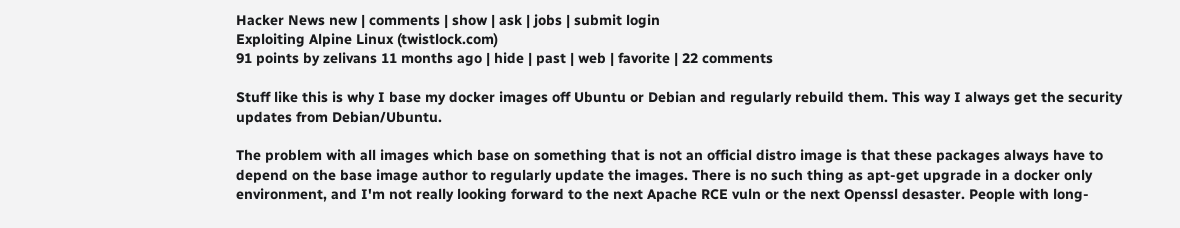Hacker News new | comments | show | ask | jobs | submit login
Exploiting Alpine Linux (twistlock.com)
91 points by zelivans 11 months ago | hide | past | web | favorite | 22 comments

Stuff like this is why I base my docker images off Ubuntu or Debian and regularly rebuild them. This way I always get the security updates from Debian/Ubuntu.

The problem with all images which base on something that is not an official distro image is that these packages always have to depend on the base image author to regularly update the images. There is no such thing as apt-get upgrade in a docker only environment, and I'm not really looking forward to the next Apache RCE vuln or the next Openssl desaster. People with long-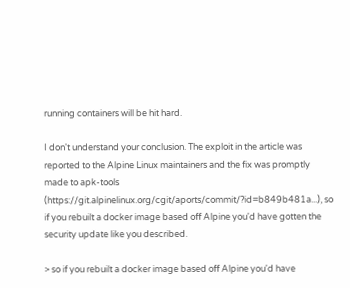running containers will be hit hard.

I don't understand your conclusion. The exploit in the article was reported to the Alpine Linux maintainers and the fix was promptly made to apk-tools (https://git.alpinelinux.org/cgit/aports/commit/?id=b849b481a...), so if you rebuilt a docker image based off Alpine you'd have gotten the security update like you described.

> so if you rebuilt a docker image based off Alpine you'd have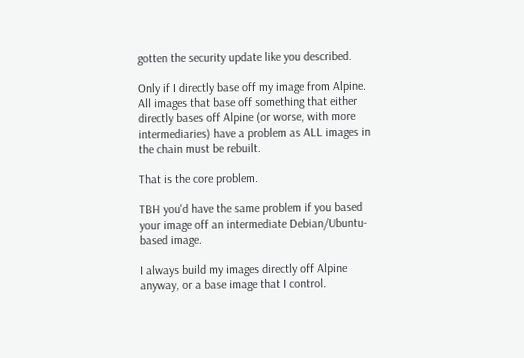gotten the security update like you described.

Only if I directly base off my image from Alpine. All images that base off something that either directly bases off Alpine (or worse, with more intermediaries) have a problem as ALL images in the chain must be rebuilt.

That is the core problem.

TBH you'd have the same problem if you based your image off an intermediate Debian/Ubuntu-based image.

I always build my images directly off Alpine anyway, or a base image that I control.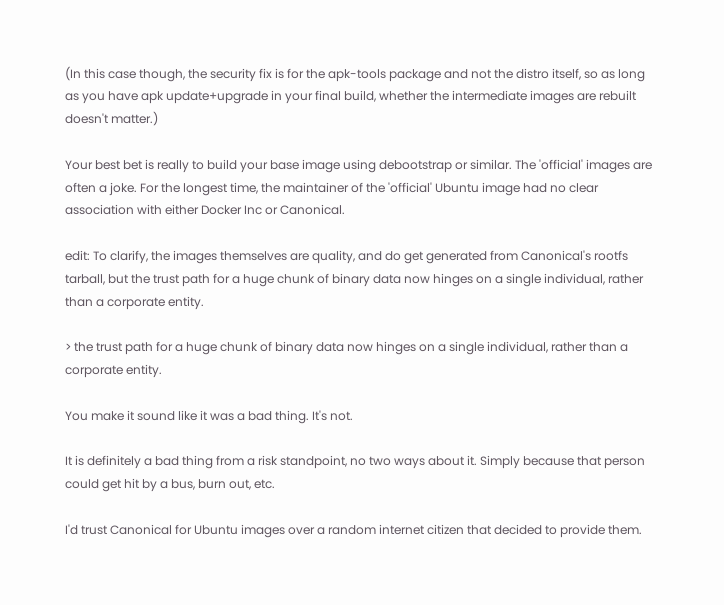(In this case though, the security fix is for the apk-tools package and not the distro itself, so as long as you have apk update+upgrade in your final build, whether the intermediate images are rebuilt doesn't matter.)

Your best bet is really to build your base image using debootstrap or similar. The 'official' images are often a joke. For the longest time, the maintainer of the 'official' Ubuntu image had no clear association with either Docker Inc or Canonical.

edit: To clarify, the images themselves are quality, and do get generated from Canonical's rootfs tarball, but the trust path for a huge chunk of binary data now hinges on a single individual, rather than a corporate entity.

> the trust path for a huge chunk of binary data now hinges on a single individual, rather than a corporate entity.

You make it sound like it was a bad thing. It's not.

It is definitely a bad thing from a risk standpoint, no two ways about it. Simply because that person could get hit by a bus, burn out, etc.

I'd trust Canonical for Ubuntu images over a random internet citizen that decided to provide them.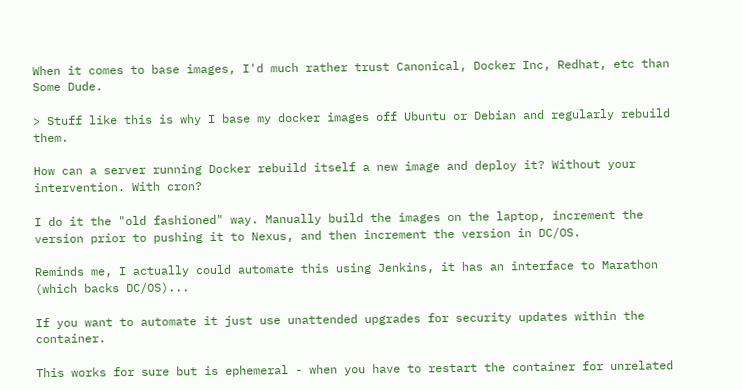When it comes to base images, I'd much rather trust Canonical, Docker Inc, Redhat, etc than Some Dude.

> Stuff like this is why I base my docker images off Ubuntu or Debian and regularly rebuild them.

How can a server running Docker rebuild itself a new image and deploy it? Without your intervention. With cron?

I do it the "old fashioned" way. Manually build the images on the laptop, increment the version prior to pushing it to Nexus, and then increment the version in DC/OS.

Reminds me, I actually could automate this using Jenkins, it has an interface to Marathon (which backs DC/OS)...

If you want to automate it just use unattended upgrades for security updates within the container.

This works for sure but is ephemeral - when you have to restart the container for unrelated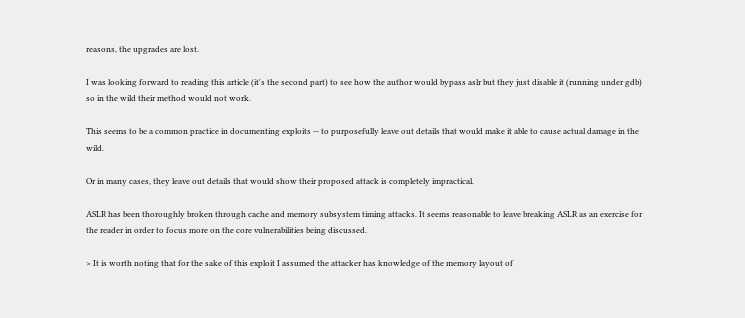reasons, the upgrades are lost.

I was looking forward to reading this article (it's the second part) to see how the author would bypass aslr but they just disable it (running under gdb) so in the wild their method would not work.

This seems to be a common practice in documenting exploits -- to purposefully leave out details that would make it able to cause actual damage in the wild.

Or in many cases, they leave out details that would show their proposed attack is completely impractical.

ASLR has been thoroughly broken through cache and memory subsystem timing attacks. It seems reasonable to leave breaking ASLR as an exercise for the reader in order to focus more on the core vulnerabilities being discussed.

> It is worth noting that for the sake of this exploit I assumed the attacker has knowledge of the memory layout of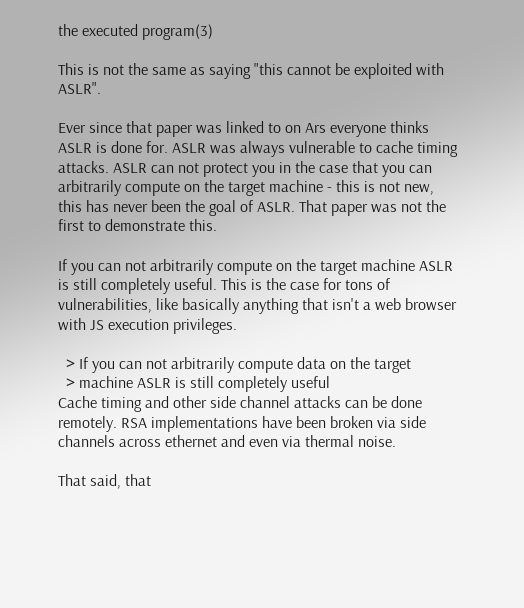the executed program(3)

This is not the same as saying "this cannot be exploited with ASLR".

Ever since that paper was linked to on Ars everyone thinks ASLR is done for. ASLR was always vulnerable to cache timing attacks. ASLR can not protect you in the case that you can arbitrarily compute on the target machine - this is not new, this has never been the goal of ASLR. That paper was not the first to demonstrate this.

If you can not arbitrarily compute on the target machine ASLR is still completely useful. This is the case for tons of vulnerabilities, like basically anything that isn't a web browser with JS execution privileges.

  > If you can not arbitrarily compute data on the target
  > machine ASLR is still completely useful
Cache timing and other side channel attacks can be done remotely. RSA implementations have been broken via side channels across ethernet and even via thermal noise.

That said, that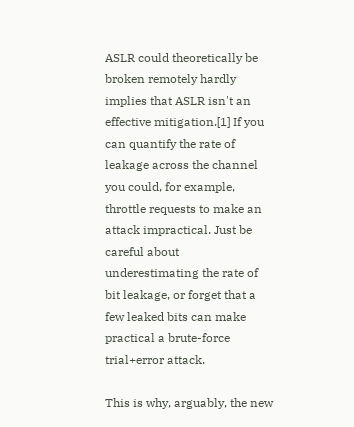ASLR could theoretically be broken remotely hardly implies that ASLR isn't an effective mitigation.[1] If you can quantify the rate of leakage across the channel you could, for example, throttle requests to make an attack impractical. Just be careful about underestimating the rate of bit leakage, or forget that a few leaked bits can make practical a brute-force trial+error attack.

This is why, arguably, the new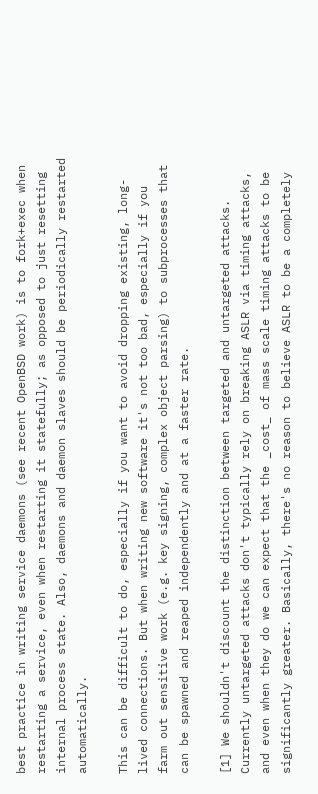best practice in writing service daemons (see recent OpenBSD work) is to fork+exec when restarting a service, even when restarting it statefully; as opposed to just resetting internal process state. Also, daemons and daemon slaves should be periodically restarted automatically.

This can be difficult to do, especially if you want to avoid dropping existing, long-lived connections. But when writing new software it's not too bad, especially if you farm out sensitive work (e.g. key signing, complex object parsing) to subprocesses that can be spawned and reaped independently and at a faster rate.

[1] We shouldn't discount the distinction between targeted and untargeted attacks. Currently untargeted attacks don't typically rely on breaking ASLR via timing attacks, and even when they do we can expect that the _cost_ of mass scale timing attacks to be significantly greater. Basically, there's no reason to believe ASLR to be a completely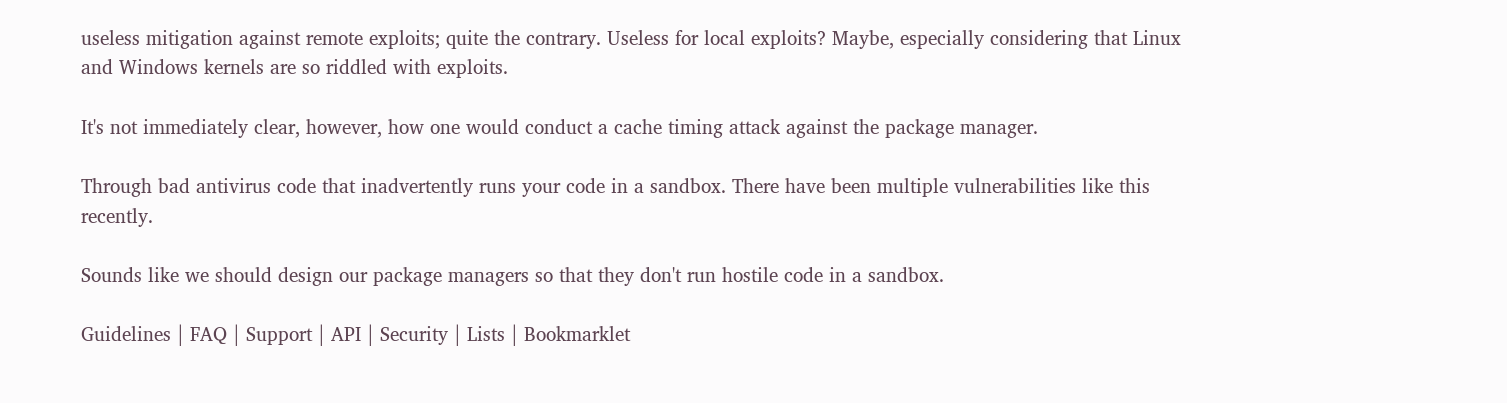useless mitigation against remote exploits; quite the contrary. Useless for local exploits? Maybe, especially considering that Linux and Windows kernels are so riddled with exploits.

It's not immediately clear, however, how one would conduct a cache timing attack against the package manager.

Through bad antivirus code that inadvertently runs your code in a sandbox. There have been multiple vulnerabilities like this recently.

Sounds like we should design our package managers so that they don't run hostile code in a sandbox.

Guidelines | FAQ | Support | API | Security | Lists | Bookmarklet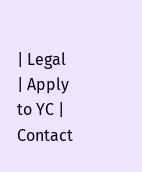| Legal | Apply to YC | Contact